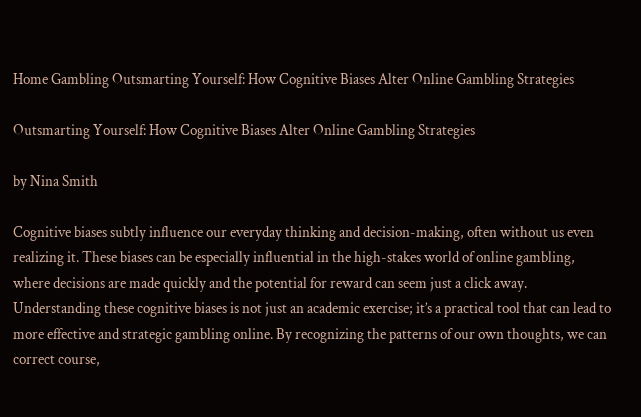Home Gambling Outsmarting Yourself: How Cognitive Biases Alter Online Gambling Strategies

Outsmarting Yourself: How Cognitive Biases Alter Online Gambling Strategies

by Nina Smith

Cognitive biases subtly influence our everyday thinking and decision-making, often without us even realizing it. These biases can be especially influential in the high-stakes world of online gambling, where decisions are made quickly and the potential for reward can seem just a click away. Understanding these cognitive biases is not just an academic exercise; it’s a practical tool that can lead to more effective and strategic gambling online. By recognizing the patterns of our own thoughts, we can correct course,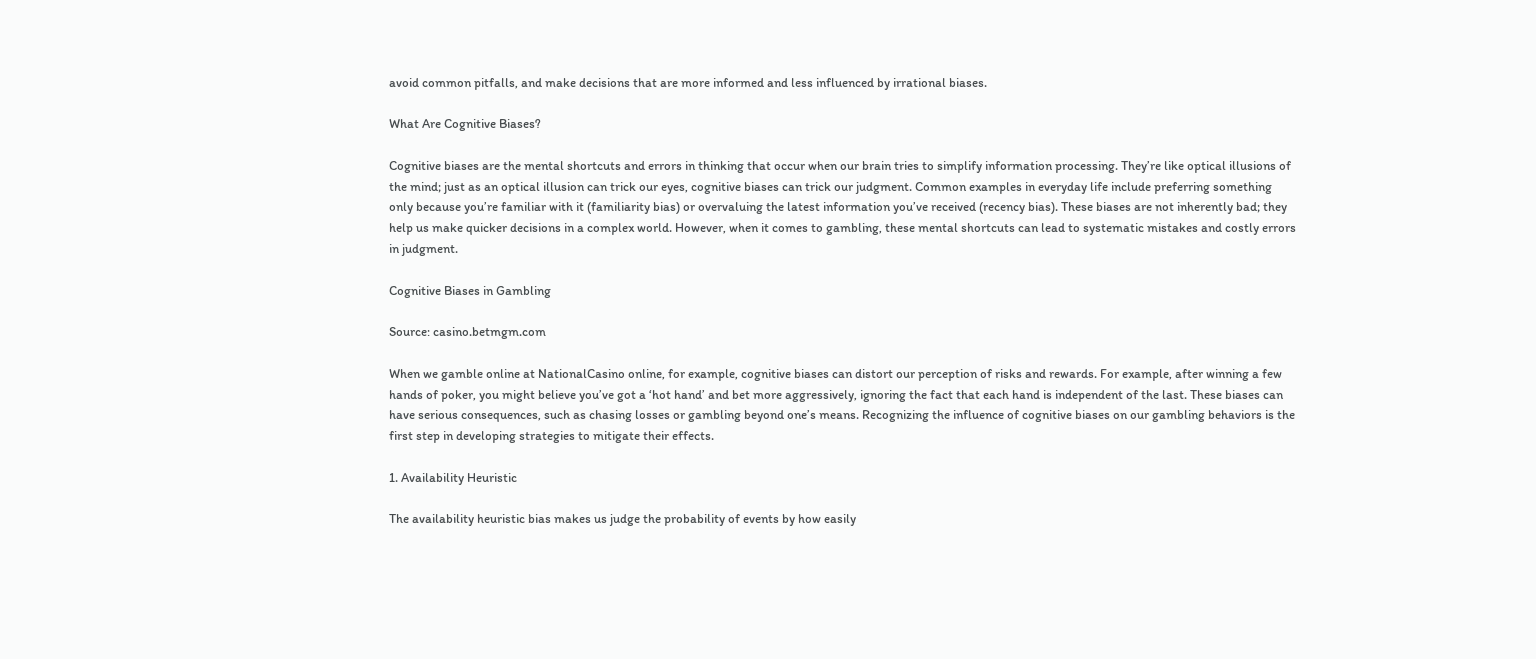avoid common pitfalls, and make decisions that are more informed and less influenced by irrational biases.

What Are Cognitive Biases?

Cognitive biases are the mental shortcuts and errors in thinking that occur when our brain tries to simplify information processing. They’re like optical illusions of the mind; just as an optical illusion can trick our eyes, cognitive biases can trick our judgment. Common examples in everyday life include preferring something only because you’re familiar with it (familiarity bias) or overvaluing the latest information you’ve received (recency bias). These biases are not inherently bad; they help us make quicker decisions in a complex world. However, when it comes to gambling, these mental shortcuts can lead to systematic mistakes and costly errors in judgment.

Cognitive Biases in Gambling

Source: casino.betmgm.com

When we gamble online at NationalCasino online, for example, cognitive biases can distort our perception of risks and rewards. For example, after winning a few hands of poker, you might believe you’ve got a ‘hot hand’ and bet more aggressively, ignoring the fact that each hand is independent of the last. These biases can have serious consequences, such as chasing losses or gambling beyond one’s means. Recognizing the influence of cognitive biases on our gambling behaviors is the first step in developing strategies to mitigate their effects.

1. Availability Heuristic

The availability heuristic bias makes us judge the probability of events by how easily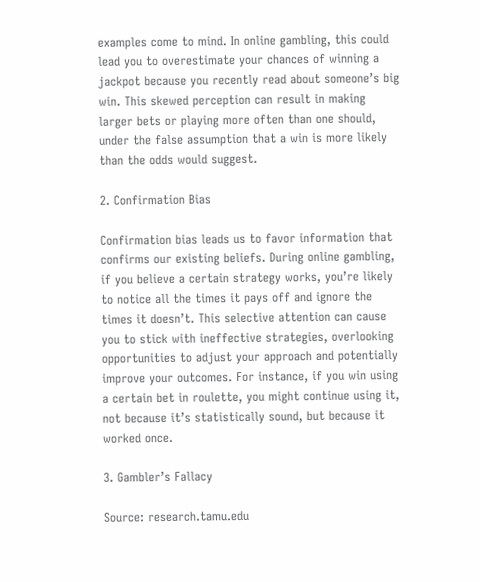examples come to mind. In online gambling, this could lead you to overestimate your chances of winning a jackpot because you recently read about someone’s big win. This skewed perception can result in making larger bets or playing more often than one should, under the false assumption that a win is more likely than the odds would suggest.

2. Confirmation Bias

Confirmation bias leads us to favor information that confirms our existing beliefs. During online gambling, if you believe a certain strategy works, you’re likely to notice all the times it pays off and ignore the times it doesn’t. This selective attention can cause you to stick with ineffective strategies, overlooking opportunities to adjust your approach and potentially improve your outcomes. For instance, if you win using a certain bet in roulette, you might continue using it, not because it’s statistically sound, but because it worked once.

3. Gambler’s Fallacy

Source: research.tamu.edu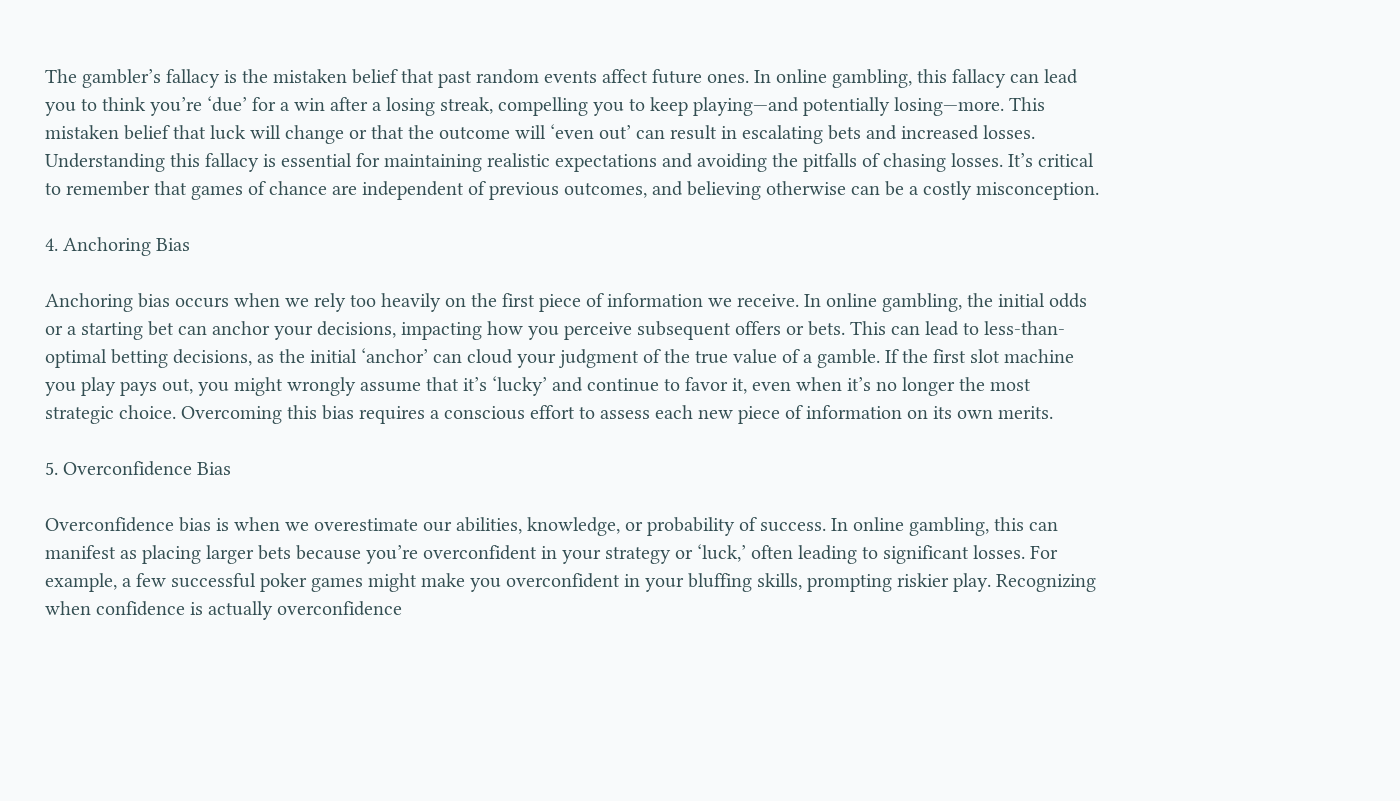The gambler’s fallacy is the mistaken belief that past random events affect future ones. In online gambling, this fallacy can lead you to think you’re ‘due’ for a win after a losing streak, compelling you to keep playing—and potentially losing—more. This mistaken belief that luck will change or that the outcome will ‘even out’ can result in escalating bets and increased losses. Understanding this fallacy is essential for maintaining realistic expectations and avoiding the pitfalls of chasing losses. It’s critical to remember that games of chance are independent of previous outcomes, and believing otherwise can be a costly misconception.

4. Anchoring Bias

Anchoring bias occurs when we rely too heavily on the first piece of information we receive. In online gambling, the initial odds or a starting bet can anchor your decisions, impacting how you perceive subsequent offers or bets. This can lead to less-than-optimal betting decisions, as the initial ‘anchor’ can cloud your judgment of the true value of a gamble. If the first slot machine you play pays out, you might wrongly assume that it’s ‘lucky’ and continue to favor it, even when it’s no longer the most strategic choice. Overcoming this bias requires a conscious effort to assess each new piece of information on its own merits.

5. Overconfidence Bias

Overconfidence bias is when we overestimate our abilities, knowledge, or probability of success. In online gambling, this can manifest as placing larger bets because you’re overconfident in your strategy or ‘luck,’ often leading to significant losses. For example, a few successful poker games might make you overconfident in your bluffing skills, prompting riskier play. Recognizing when confidence is actually overconfidence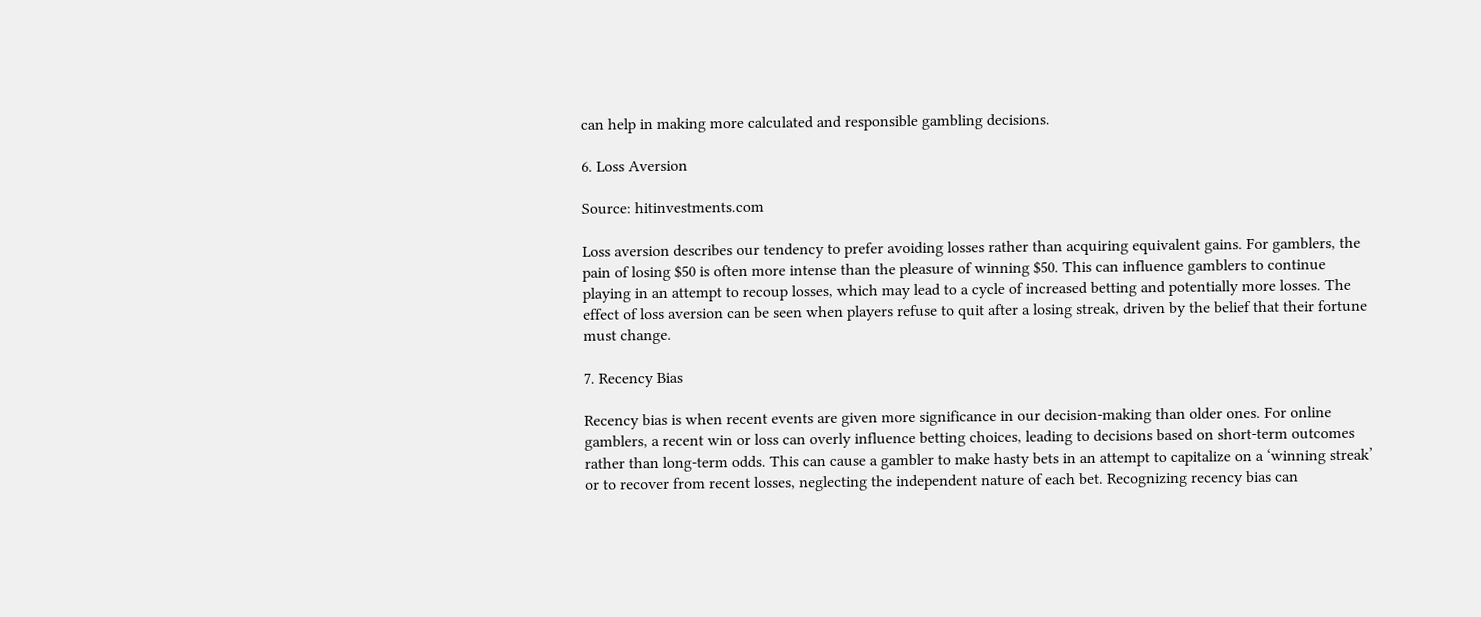can help in making more calculated and responsible gambling decisions.

6. Loss Aversion

Source: hitinvestments.com

Loss aversion describes our tendency to prefer avoiding losses rather than acquiring equivalent gains. For gamblers, the pain of losing $50 is often more intense than the pleasure of winning $50. This can influence gamblers to continue playing in an attempt to recoup losses, which may lead to a cycle of increased betting and potentially more losses. The effect of loss aversion can be seen when players refuse to quit after a losing streak, driven by the belief that their fortune must change.

7. Recency Bias

Recency bias is when recent events are given more significance in our decision-making than older ones. For online gamblers, a recent win or loss can overly influence betting choices, leading to decisions based on short-term outcomes rather than long-term odds. This can cause a gambler to make hasty bets in an attempt to capitalize on a ‘winning streak’ or to recover from recent losses, neglecting the independent nature of each bet. Recognizing recency bias can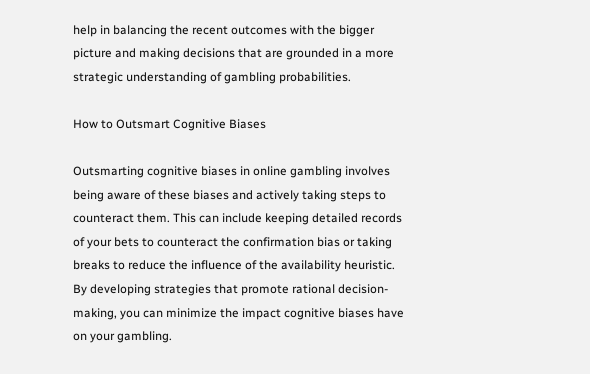help in balancing the recent outcomes with the bigger picture and making decisions that are grounded in a more strategic understanding of gambling probabilities.

How to Outsmart Cognitive Biases

Outsmarting cognitive biases in online gambling involves being aware of these biases and actively taking steps to counteract them. This can include keeping detailed records of your bets to counteract the confirmation bias or taking breaks to reduce the influence of the availability heuristic. By developing strategies that promote rational decision-making, you can minimize the impact cognitive biases have on your gambling.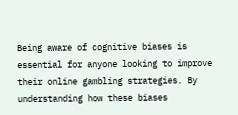Being aware of cognitive biases is essential for anyone looking to improve their online gambling strategies. By understanding how these biases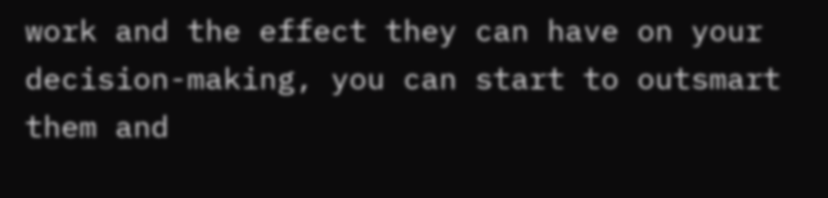work and the effect they can have on your decision-making, you can start to outsmart them and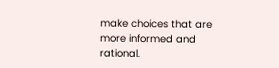make choices that are more informed and rational.